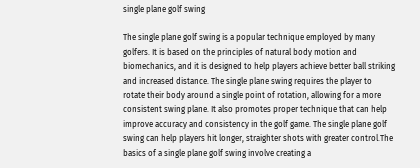single plane golf swing

The single plane golf swing is a popular technique employed by many golfers. It is based on the principles of natural body motion and biomechanics, and it is designed to help players achieve better ball striking and increased distance. The single plane swing requires the player to rotate their body around a single point of rotation, allowing for a more consistent swing plane. It also promotes proper technique that can help improve accuracy and consistency in the golf game. The single plane golf swing can help players hit longer, straighter shots with greater control.The basics of a single plane golf swing involve creating a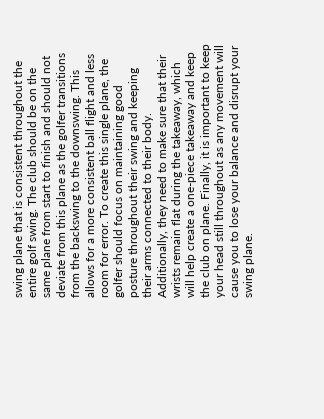swing plane that is consistent throughout the entire golf swing. The club should be on the same plane from start to finish and should not deviate from this plane as the golfer transitions from the backswing to the downswing. This allows for a more consistent ball flight and less room for error. To create this single plane, the golfer should focus on maintaining good posture throughout their swing and keeping their arms connected to their body. Additionally, they need to make sure that their wrists remain flat during the takeaway, which will help create a one-piece takeaway and keep the club on plane. Finally, it is important to keep your head still throughout as any movement will cause you to lose your balance and disrupt your swing plane.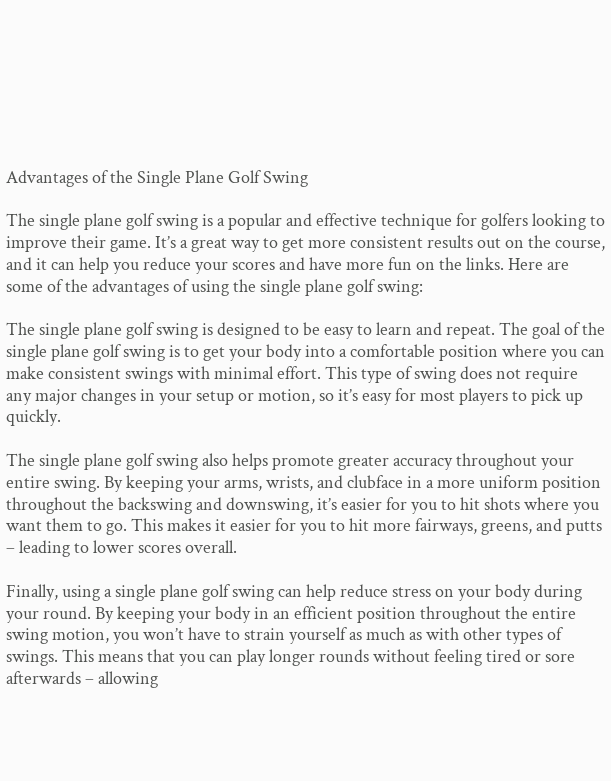Advantages of the Single Plane Golf Swing

The single plane golf swing is a popular and effective technique for golfers looking to improve their game. It’s a great way to get more consistent results out on the course, and it can help you reduce your scores and have more fun on the links. Here are some of the advantages of using the single plane golf swing:

The single plane golf swing is designed to be easy to learn and repeat. The goal of the single plane golf swing is to get your body into a comfortable position where you can make consistent swings with minimal effort. This type of swing does not require any major changes in your setup or motion, so it’s easy for most players to pick up quickly.

The single plane golf swing also helps promote greater accuracy throughout your entire swing. By keeping your arms, wrists, and clubface in a more uniform position throughout the backswing and downswing, it’s easier for you to hit shots where you want them to go. This makes it easier for you to hit more fairways, greens, and putts – leading to lower scores overall.

Finally, using a single plane golf swing can help reduce stress on your body during your round. By keeping your body in an efficient position throughout the entire swing motion, you won’t have to strain yourself as much as with other types of swings. This means that you can play longer rounds without feeling tired or sore afterwards – allowing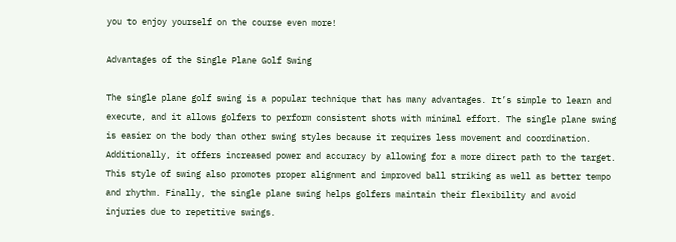you to enjoy yourself on the course even more!

Advantages of the Single Plane Golf Swing

The single plane golf swing is a popular technique that has many advantages. It’s simple to learn and execute, and it allows golfers to perform consistent shots with minimal effort. The single plane swing is easier on the body than other swing styles because it requires less movement and coordination. Additionally, it offers increased power and accuracy by allowing for a more direct path to the target. This style of swing also promotes proper alignment and improved ball striking as well as better tempo and rhythm. Finally, the single plane swing helps golfers maintain their flexibility and avoid injuries due to repetitive swings.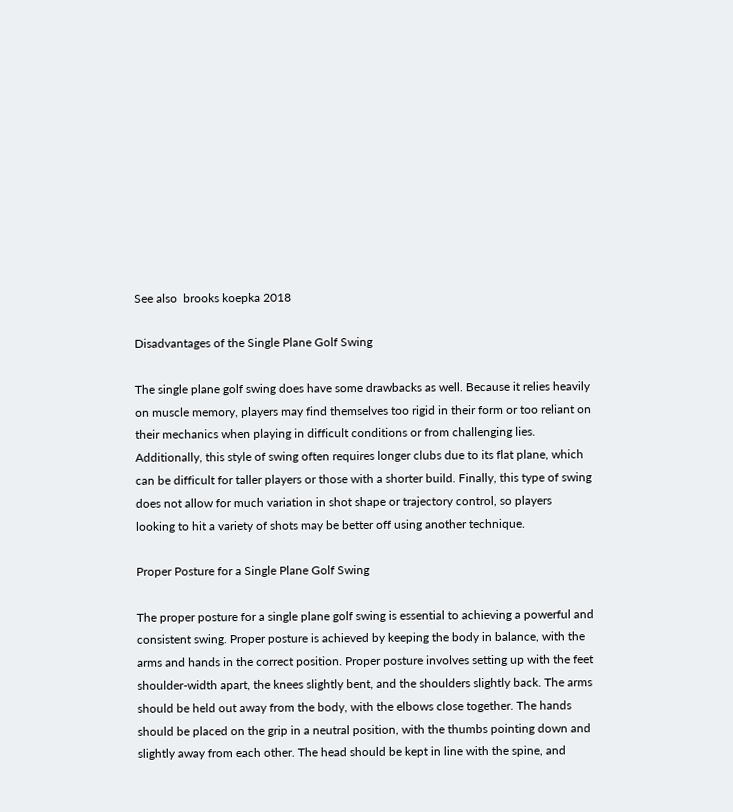See also  brooks koepka 2018

Disadvantages of the Single Plane Golf Swing

The single plane golf swing does have some drawbacks as well. Because it relies heavily on muscle memory, players may find themselves too rigid in their form or too reliant on their mechanics when playing in difficult conditions or from challenging lies. Additionally, this style of swing often requires longer clubs due to its flat plane, which can be difficult for taller players or those with a shorter build. Finally, this type of swing does not allow for much variation in shot shape or trajectory control, so players looking to hit a variety of shots may be better off using another technique.

Proper Posture for a Single Plane Golf Swing

The proper posture for a single plane golf swing is essential to achieving a powerful and consistent swing. Proper posture is achieved by keeping the body in balance, with the arms and hands in the correct position. Proper posture involves setting up with the feet shoulder-width apart, the knees slightly bent, and the shoulders slightly back. The arms should be held out away from the body, with the elbows close together. The hands should be placed on the grip in a neutral position, with the thumbs pointing down and slightly away from each other. The head should be kept in line with the spine, and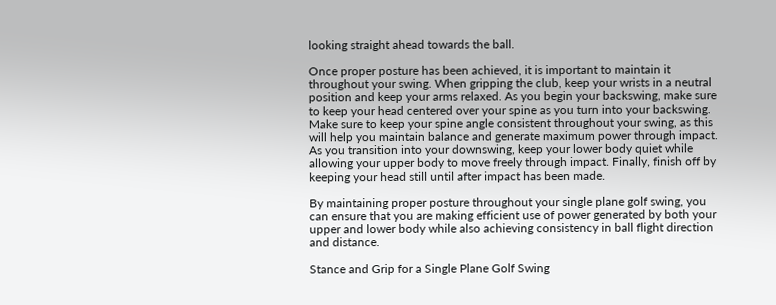looking straight ahead towards the ball.

Once proper posture has been achieved, it is important to maintain it throughout your swing. When gripping the club, keep your wrists in a neutral position and keep your arms relaxed. As you begin your backswing, make sure to keep your head centered over your spine as you turn into your backswing. Make sure to keep your spine angle consistent throughout your swing, as this will help you maintain balance and generate maximum power through impact. As you transition into your downswing, keep your lower body quiet while allowing your upper body to move freely through impact. Finally, finish off by keeping your head still until after impact has been made.

By maintaining proper posture throughout your single plane golf swing, you can ensure that you are making efficient use of power generated by both your upper and lower body while also achieving consistency in ball flight direction and distance.

Stance and Grip for a Single Plane Golf Swing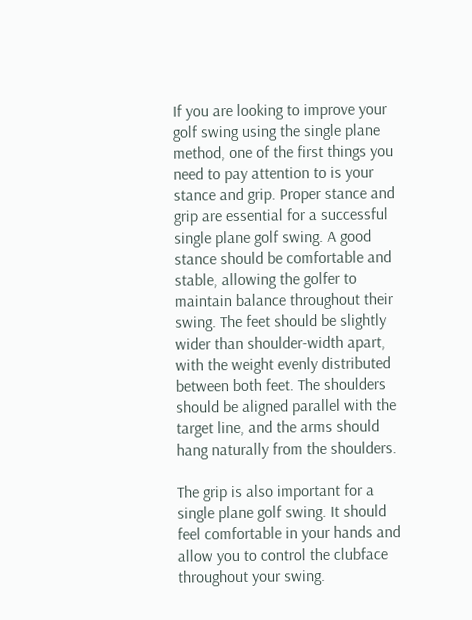If you are looking to improve your golf swing using the single plane method, one of the first things you need to pay attention to is your stance and grip. Proper stance and grip are essential for a successful single plane golf swing. A good stance should be comfortable and stable, allowing the golfer to maintain balance throughout their swing. The feet should be slightly wider than shoulder-width apart, with the weight evenly distributed between both feet. The shoulders should be aligned parallel with the target line, and the arms should hang naturally from the shoulders.

The grip is also important for a single plane golf swing. It should feel comfortable in your hands and allow you to control the clubface throughout your swing.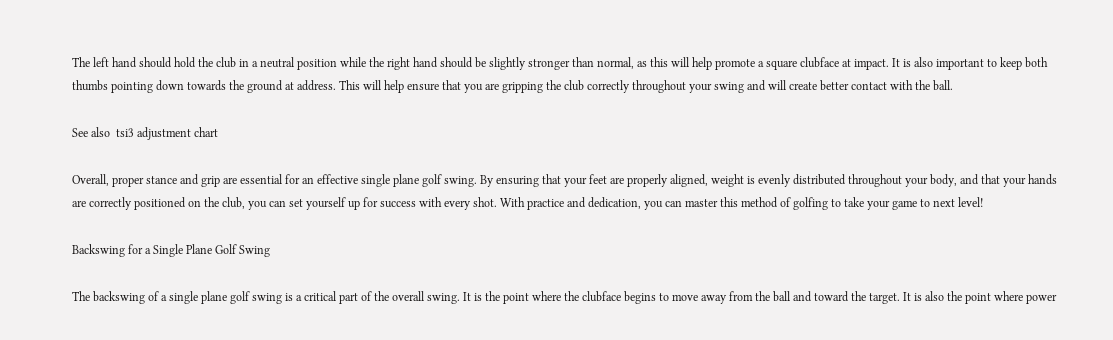The left hand should hold the club in a neutral position while the right hand should be slightly stronger than normal, as this will help promote a square clubface at impact. It is also important to keep both thumbs pointing down towards the ground at address. This will help ensure that you are gripping the club correctly throughout your swing and will create better contact with the ball.

See also  tsi3 adjustment chart

Overall, proper stance and grip are essential for an effective single plane golf swing. By ensuring that your feet are properly aligned, weight is evenly distributed throughout your body, and that your hands are correctly positioned on the club, you can set yourself up for success with every shot. With practice and dedication, you can master this method of golfing to take your game to next level!

Backswing for a Single Plane Golf Swing

The backswing of a single plane golf swing is a critical part of the overall swing. It is the point where the clubface begins to move away from the ball and toward the target. It is also the point where power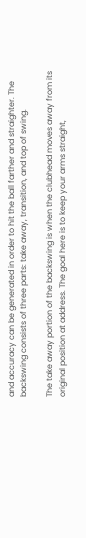and accuracy can be generated in order to hit the ball farther and straighter. The backswing consists of three parts: take away, transition, and top of swing.

The take away portion of the backswing is when the clubhead moves away from its original position at address. The goal here is to keep your arms straight,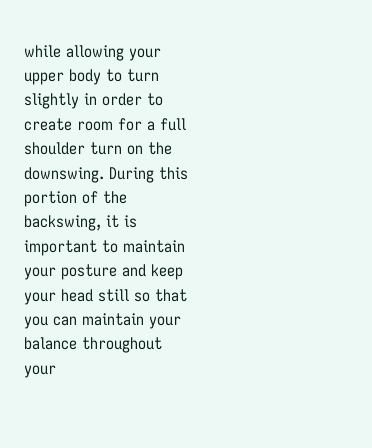while allowing your upper body to turn slightly in order to create room for a full shoulder turn on the downswing. During this portion of the backswing, it is important to maintain your posture and keep your head still so that you can maintain your balance throughout your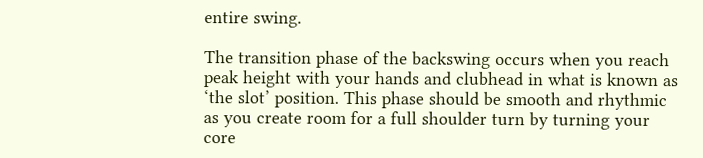entire swing.

The transition phase of the backswing occurs when you reach peak height with your hands and clubhead in what is known as ‘the slot’ position. This phase should be smooth and rhythmic as you create room for a full shoulder turn by turning your core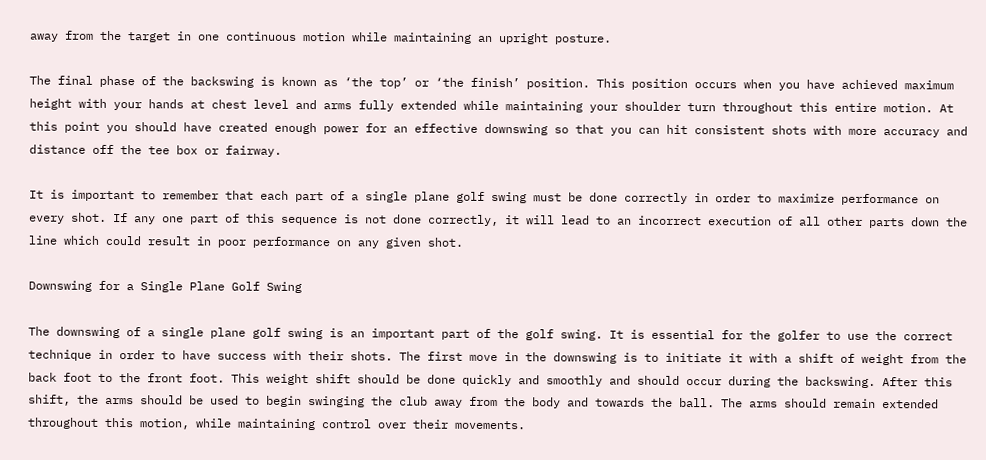away from the target in one continuous motion while maintaining an upright posture.

The final phase of the backswing is known as ‘the top’ or ‘the finish’ position. This position occurs when you have achieved maximum height with your hands at chest level and arms fully extended while maintaining your shoulder turn throughout this entire motion. At this point you should have created enough power for an effective downswing so that you can hit consistent shots with more accuracy and distance off the tee box or fairway.

It is important to remember that each part of a single plane golf swing must be done correctly in order to maximize performance on every shot. If any one part of this sequence is not done correctly, it will lead to an incorrect execution of all other parts down the line which could result in poor performance on any given shot.

Downswing for a Single Plane Golf Swing

The downswing of a single plane golf swing is an important part of the golf swing. It is essential for the golfer to use the correct technique in order to have success with their shots. The first move in the downswing is to initiate it with a shift of weight from the back foot to the front foot. This weight shift should be done quickly and smoothly and should occur during the backswing. After this shift, the arms should be used to begin swinging the club away from the body and towards the ball. The arms should remain extended throughout this motion, while maintaining control over their movements.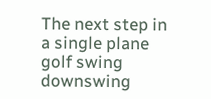The next step in a single plane golf swing downswing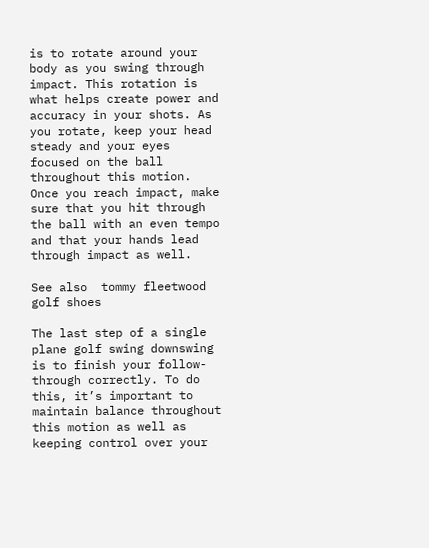is to rotate around your body as you swing through impact. This rotation is what helps create power and accuracy in your shots. As you rotate, keep your head steady and your eyes focused on the ball throughout this motion. Once you reach impact, make sure that you hit through the ball with an even tempo and that your hands lead through impact as well.

See also  tommy fleetwood golf shoes

The last step of a single plane golf swing downswing is to finish your follow-through correctly. To do this, it’s important to maintain balance throughout this motion as well as keeping control over your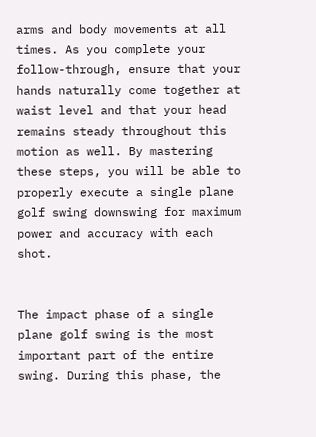arms and body movements at all times. As you complete your follow-through, ensure that your hands naturally come together at waist level and that your head remains steady throughout this motion as well. By mastering these steps, you will be able to properly execute a single plane golf swing downswing for maximum power and accuracy with each shot.


The impact phase of a single plane golf swing is the most important part of the entire swing. During this phase, the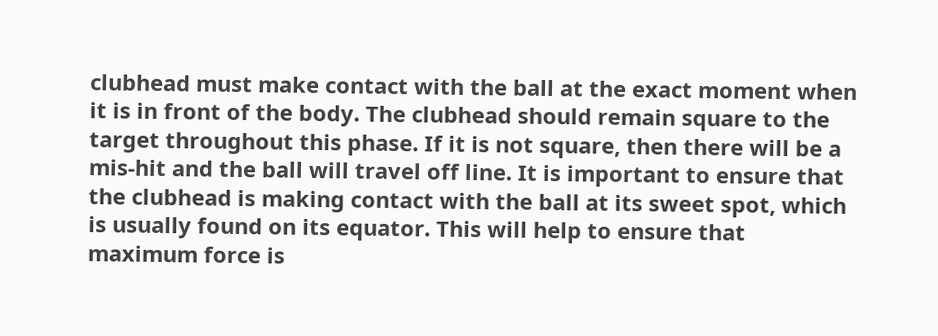clubhead must make contact with the ball at the exact moment when it is in front of the body. The clubhead should remain square to the target throughout this phase. If it is not square, then there will be a mis-hit and the ball will travel off line. It is important to ensure that the clubhead is making contact with the ball at its sweet spot, which is usually found on its equator. This will help to ensure that maximum force is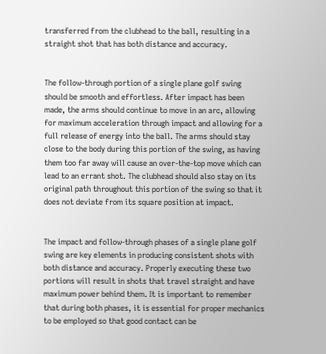transferred from the clubhead to the ball, resulting in a straight shot that has both distance and accuracy.


The follow-through portion of a single plane golf swing should be smooth and effortless. After impact has been made, the arms should continue to move in an arc, allowing for maximum acceleration through impact and allowing for a full release of energy into the ball. The arms should stay close to the body during this portion of the swing, as having them too far away will cause an over-the-top move which can lead to an errant shot. The clubhead should also stay on its original path throughout this portion of the swing so that it does not deviate from its square position at impact.


The impact and follow-through phases of a single plane golf swing are key elements in producing consistent shots with both distance and accuracy. Properly executing these two portions will result in shots that travel straight and have maximum power behind them. It is important to remember that during both phases, it is essential for proper mechanics to be employed so that good contact can be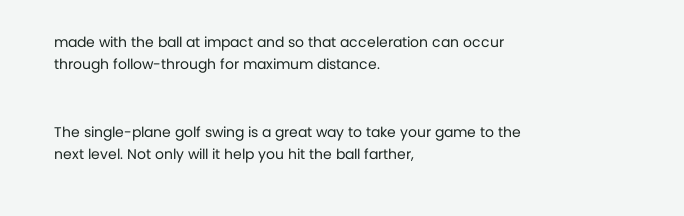made with the ball at impact and so that acceleration can occur through follow-through for maximum distance.


The single-plane golf swing is a great way to take your game to the next level. Not only will it help you hit the ball farther,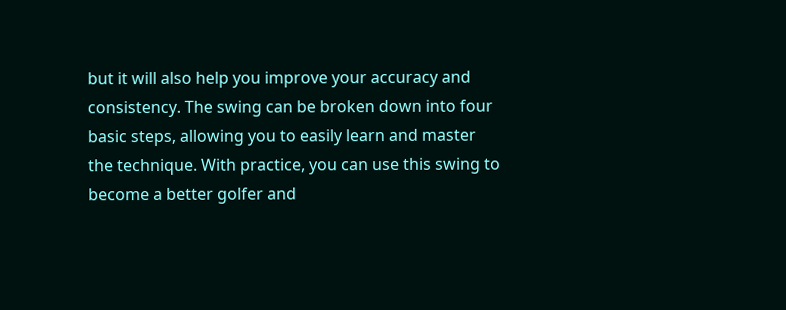but it will also help you improve your accuracy and consistency. The swing can be broken down into four basic steps, allowing you to easily learn and master the technique. With practice, you can use this swing to become a better golfer and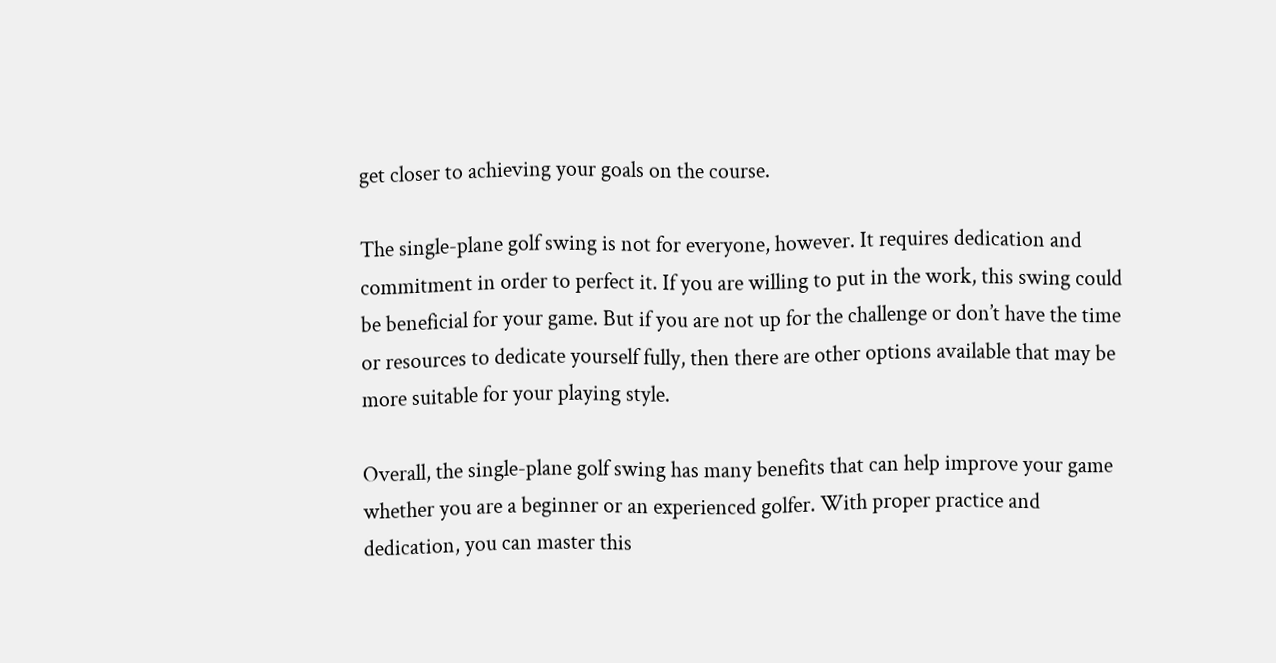get closer to achieving your goals on the course.

The single-plane golf swing is not for everyone, however. It requires dedication and commitment in order to perfect it. If you are willing to put in the work, this swing could be beneficial for your game. But if you are not up for the challenge or don’t have the time or resources to dedicate yourself fully, then there are other options available that may be more suitable for your playing style.

Overall, the single-plane golf swing has many benefits that can help improve your game whether you are a beginner or an experienced golfer. With proper practice and dedication, you can master this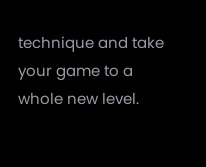technique and take your game to a whole new level.